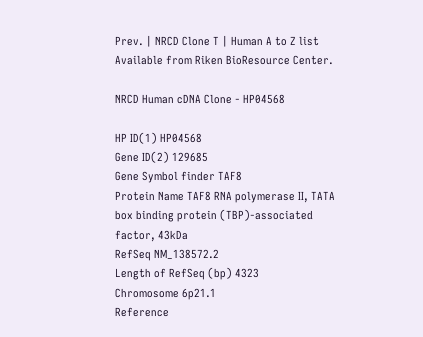Prev. | NRCD Clone T | Human A to Z list
Available from Riken BioResource Center.

NRCD Human cDNA Clone - HP04568

HP ID(1) HP04568
Gene ID(2) 129685
Gene Symbol finder TAF8
Protein Name TAF8 RNA polymerase II, TATA box binding protein (TBP)-associated factor, 43kDa
RefSeq NM_138572.2
Length of RefSeq (bp) 4323
Chromosome 6p21.1
Reference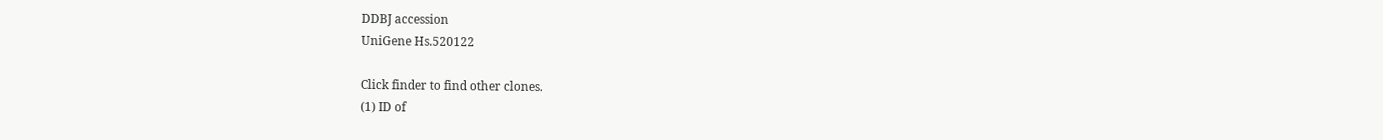DDBJ accession
UniGene Hs.520122

Click finder to find other clones.
(1) ID of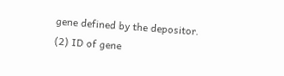gene defined by the depositor.
(2) ID of gene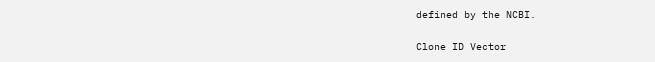defined by the NCBI.

Clone ID Vector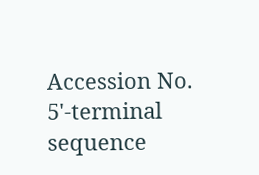Accession No. 5'-terminal sequence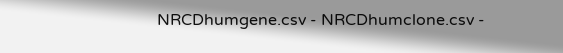NRCDhumgene.csv - NRCDhumclone.csv -